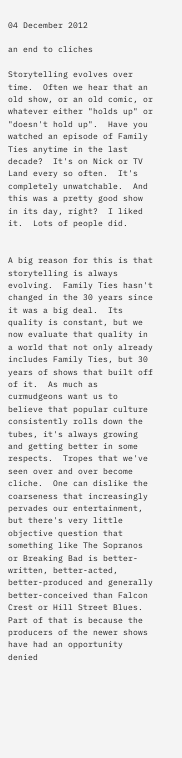04 December 2012

an end to cliches

Storytelling evolves over time.  Often we hear that an old show, or an old comic, or whatever either "holds up" or "doesn't hold up".  Have you watched an episode of Family Ties anytime in the last decade?  It's on Nick or TV Land every so often.  It's completely unwatchable.  And this was a pretty good show in its day, right?  I liked it.  Lots of people did.


A big reason for this is that storytelling is always evolving.  Family Ties hasn't changed in the 30 years since it was a big deal.  Its quality is constant, but we now evaluate that quality in a world that not only already includes Family Ties, but 30 years of shows that built off of it.  As much as curmudgeons want us to believe that popular culture consistently rolls down the tubes, it's always growing and getting better in some respects.  Tropes that we've seen over and over become cliche.  One can dislike the coarseness that increasingly pervades our entertainment, but there's very little objective question that something like The Sopranos or Breaking Bad is better-written, better-acted, better-produced and generally better-conceived than Falcon Crest or Hill Street Blues.  Part of that is because the producers of the newer shows have had an opportunity denied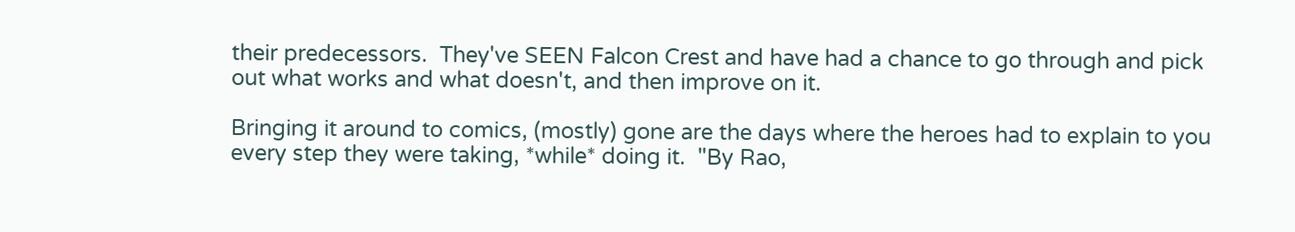their predecessors.  They've SEEN Falcon Crest and have had a chance to go through and pick out what works and what doesn't, and then improve on it.

Bringing it around to comics, (mostly) gone are the days where the heroes had to explain to you every step they were taking, *while* doing it.  "By Rao,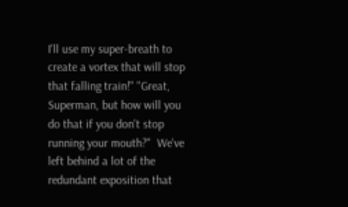I'll use my super-breath to create a vortex that will stop that falling train!" "Great, Superman, but how will you do that if you don't stop running your mouth?"  We've left behind a lot of the redundant exposition that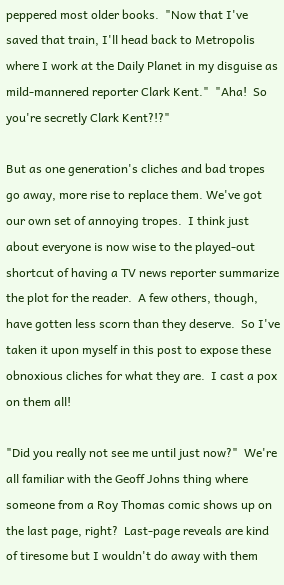peppered most older books.  "Now that I've saved that train, I'll head back to Metropolis where I work at the Daily Planet in my disguise as mild-mannered reporter Clark Kent."  "Aha!  So you're secretly Clark Kent?!?"

But as one generation's cliches and bad tropes go away, more rise to replace them. We've got our own set of annoying tropes.  I think just about everyone is now wise to the played-out shortcut of having a TV news reporter summarize the plot for the reader.  A few others, though, have gotten less scorn than they deserve.  So I've taken it upon myself in this post to expose these obnoxious cliches for what they are.  I cast a pox on them all!

"Did you really not see me until just now?"  We're all familiar with the Geoff Johns thing where someone from a Roy Thomas comic shows up on the last page, right?  Last-page reveals are kind of tiresome but I wouldn't do away with them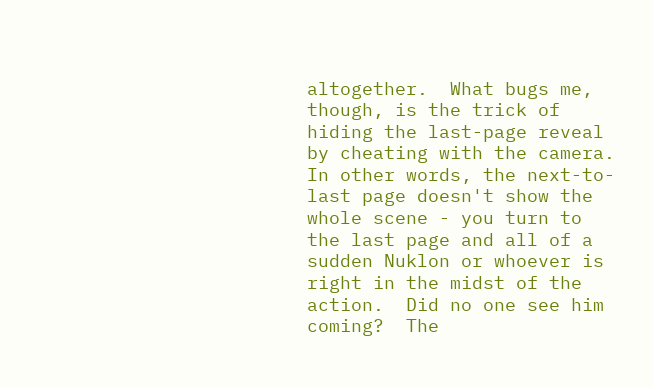altogether.  What bugs me, though, is the trick of hiding the last-page reveal by cheating with the camera.  In other words, the next-to-last page doesn't show the whole scene - you turn to the last page and all of a sudden Nuklon or whoever is right in the midst of the action.  Did no one see him coming?  The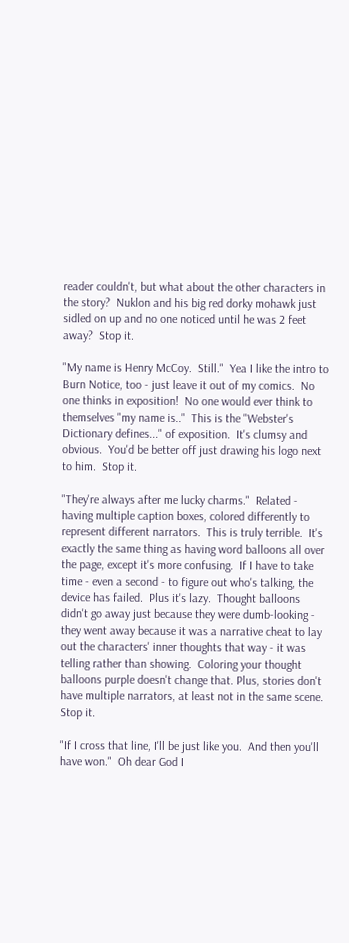reader couldn't, but what about the other characters in the story?  Nuklon and his big red dorky mohawk just sidled on up and no one noticed until he was 2 feet away?  Stop it.

"My name is Henry McCoy.  Still."  Yea I like the intro to Burn Notice, too - just leave it out of my comics.  No one thinks in exposition!  No one would ever think to themselves "my name is.."  This is the "Webster's Dictionary defines..." of exposition.  It's clumsy and obvious.  You'd be better off just drawing his logo next to him.  Stop it.

"They're always after me lucky charms."  Related - having multiple caption boxes, colored differently to represent different narrators.  This is truly terrible.  It's exactly the same thing as having word balloons all over the page, except it's more confusing.  If I have to take time - even a second - to figure out who's talking, the device has failed.  Plus it's lazy.  Thought balloons didn't go away just because they were dumb-looking - they went away because it was a narrative cheat to lay out the characters' inner thoughts that way - it was telling rather than showing.  Coloring your thought balloons purple doesn't change that. Plus, stories don't have multiple narrators, at least not in the same scene.  Stop it.

"If I cross that line, I'll be just like you.  And then you'll have won."  Oh dear God I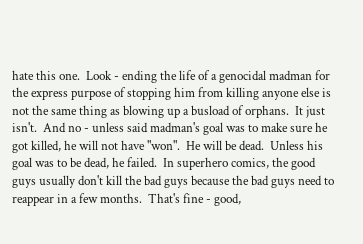hate this one.  Look - ending the life of a genocidal madman for the express purpose of stopping him from killing anyone else is not the same thing as blowing up a busload of orphans.  It just isn't.  And no - unless said madman's goal was to make sure he got killed, he will not have "won".  He will be dead.  Unless his goal was to be dead, he failed.  In superhero comics, the good guys usually don't kill the bad guys because the bad guys need to reappear in a few months.  That's fine - good,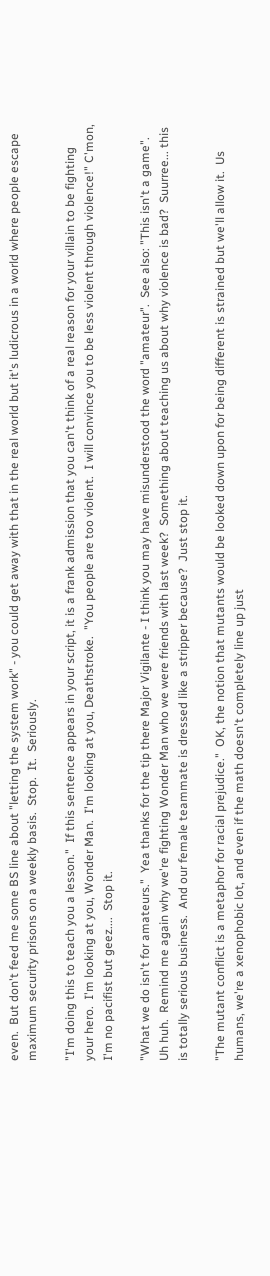even.  But don't feed me some BS line about "letting the system work" - you could get away with that in the real world but it's ludicrous in a world where people escape maximum security prisons on a weekly basis.  Stop.  It.  Seriously.

"I'm doing this to teach you a lesson."  If this sentence appears in your script, it is a frank admission that you can't think of a real reason for your villain to be fighting your hero.  I'm looking at you, Wonder Man.  I'm looking at you, Deathstroke.  "You people are too violent.  I will convince you to be less violent through violence!" C'mon, I'm no pacifist but geez....  Stop it.

"What we do isn't for amateurs."  Yea thanks for the tip there Major Vigilante - I think you may have misunderstood the word "amateur".  See also: "This isn't a game".  Uh huh.  Remind me again why we're fighting Wonder Man who we were friends with last week?  Something about teaching us about why violence is bad?  Suurree... this is totally serious business.  And our female teammate is dressed like a stripper because?  Just stop it.

"The mutant conflict is a metaphor for racial prejudice."  OK, the notion that mutants would be looked down upon for being different is strained but we'll allow it.  Us humans, we're a xenophobic lot, and even if the math doesn't completely line up just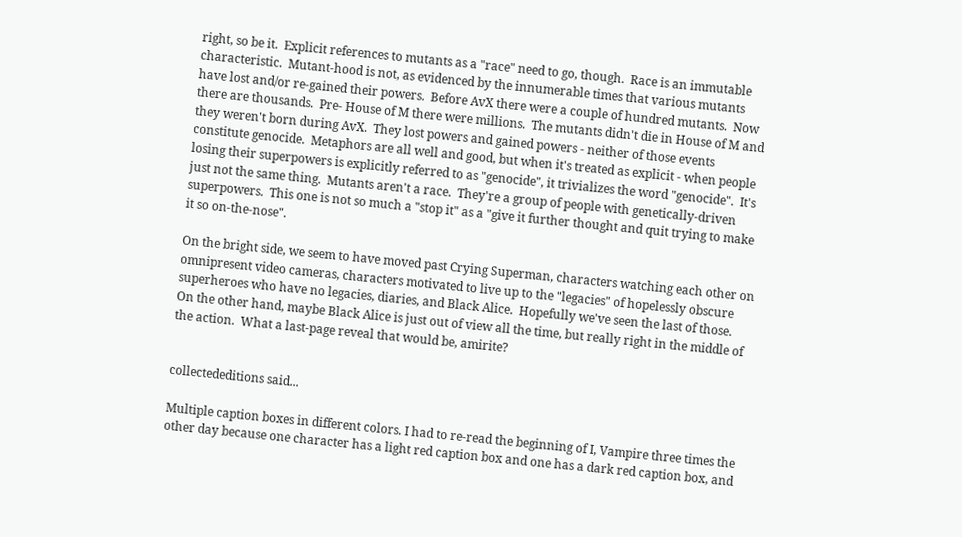right, so be it.  Explicit references to mutants as a "race" need to go, though.  Race is an immutable characteristic.  Mutant-hood is not, as evidenced by the innumerable times that various mutants have lost and/or re-gained their powers.  Before AvX there were a couple of hundred mutants.  Now there are thousands.  Pre- House of M there were millions.  The mutants didn't die in House of M and they weren't born during AvX.  They lost powers and gained powers - neither of those events constitute genocide.  Metaphors are all well and good, but when it's treated as explicit - when people losing their superpowers is explicitly referred to as "genocide", it trivializes the word "genocide".  It's just not the same thing.  Mutants aren't a race.  They're a group of people with genetically-driven superpowers.  This one is not so much a "stop it" as a "give it further thought and quit trying to make it so on-the-nose".

On the bright side, we seem to have moved past Crying Superman, characters watching each other on omnipresent video cameras, characters motivated to live up to the "legacies" of hopelessly obscure superheroes who have no legacies, diaries, and Black Alice.  Hopefully we've seen the last of those.   On the other hand, maybe Black Alice is just out of view all the time, but really right in the middle of the action.  What a last-page reveal that would be, amirite?


collectededitions said...

Multiple caption boxes in different colors. I had to re-read the beginning of I, Vampire three times the other day because one character has a light red caption box and one has a dark red caption box, and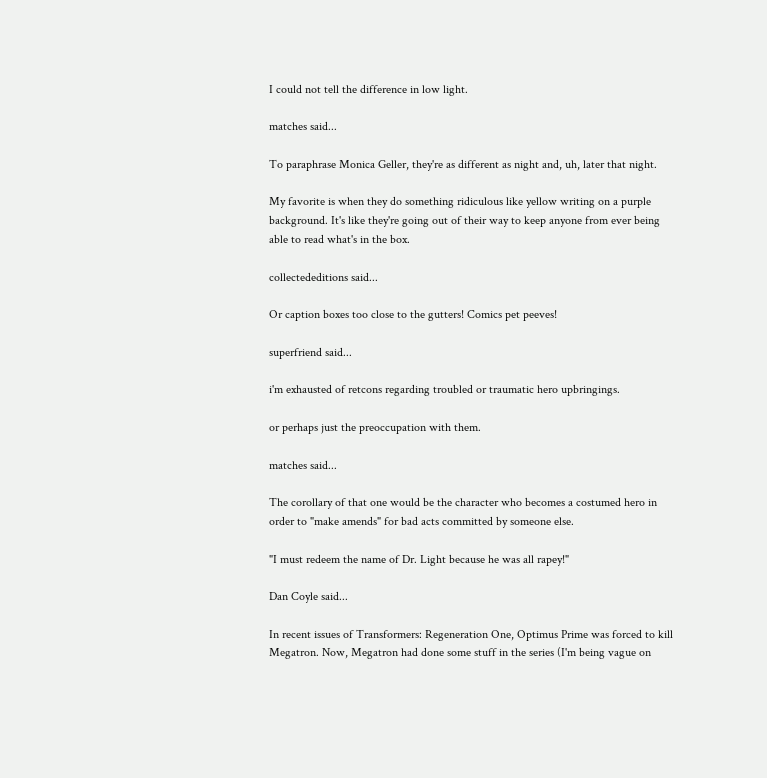I could not tell the difference in low light.

matches said...

To paraphrase Monica Geller, they're as different as night and, uh, later that night.

My favorite is when they do something ridiculous like yellow writing on a purple background. It's like they're going out of their way to keep anyone from ever being able to read what's in the box.

collectededitions said...

Or caption boxes too close to the gutters! Comics pet peeves!

superfriend said...

i'm exhausted of retcons regarding troubled or traumatic hero upbringings.

or perhaps just the preoccupation with them.

matches said...

The corollary of that one would be the character who becomes a costumed hero in order to "make amends" for bad acts committed by someone else.

"I must redeem the name of Dr. Light because he was all rapey!"

Dan Coyle said...

In recent issues of Transformers: Regeneration One, Optimus Prime was forced to kill Megatron. Now, Megatron had done some stuff in the series (I'm being vague on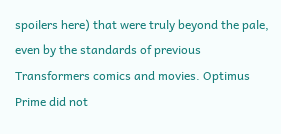spoilers here) that were truly beyond the pale, even by the standards of previous Transformers comics and movies. Optimus Prime did not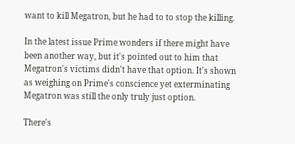want to kill Megatron, but he had to to stop the killing.

In the latest issue Prime wonders if there might have been another way, but it's pointed out to him that Megatron's victims didn't have that option. It's shown as weighing on Prime's conscience yet exterminating Megatron was still the only truly just option.

There's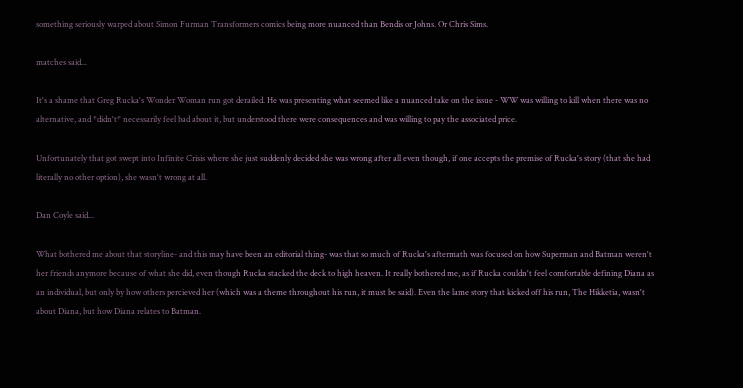something seriously warped about Simon Furman Transformers comics being more nuanced than Bendis or Johns. Or Chris Sims.

matches said...

It's a shame that Greg Rucka's Wonder Woman run got derailed. He was presenting what seemed like a nuanced take on the issue - WW was willing to kill when there was no alternative, and *didn't* necessarily feel bad about it, but understood there were consequences and was willing to pay the associated price.

Unfortunately that got swept into Infinite Crisis where she just suddenly decided she was wrong after all even though, if one accepts the premise of Rucka's story (that she had literally no other option), she wasn't wrong at all.

Dan Coyle said...

What bothered me about that storyline- and this may have been an editorial thing- was that so much of Rucka's aftermath was focused on how Superman and Batman weren't her friends anymore because of what she did, even though Rucka stacked the deck to high heaven. It really bothered me, as if Rucka couldn't feel comfortable defining Diana as an individual, but only by how others percieved her (which was a theme throughout his run, it must be said). Even the lame story that kicked off his run, The Hikketia, wasn't about Diana, but how Diana relates to Batman.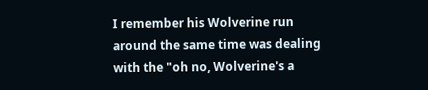I remember his Wolverine run around the same time was dealing with the "oh no, Wolverine's a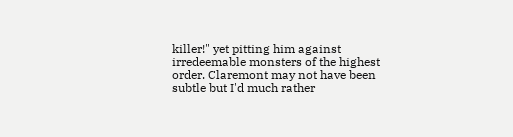killer!" yet pitting him against irredeemable monsters of the highest order. Claremont may not have been subtle but I'd much rather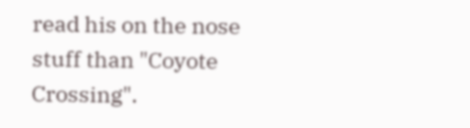read his on the nose stuff than "Coyote Crossing".